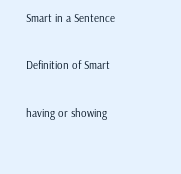Smart in a Sentence

Definition of Smart

having or showing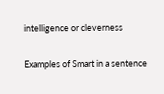intelligence or cleverness

Examples of Smart in a sentence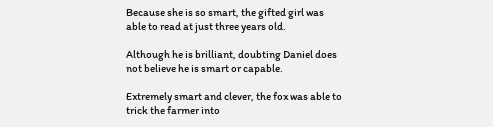Because she is so smart, the gifted girl was able to read at just three years old.

Although he is brilliant, doubting Daniel does not believe he is smart or capable.

Extremely smart and clever, the fox was able to trick the farmer into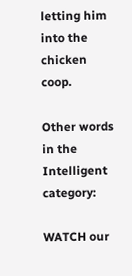letting him into the chicken coop.

Other words in the Intelligent category:

WATCH our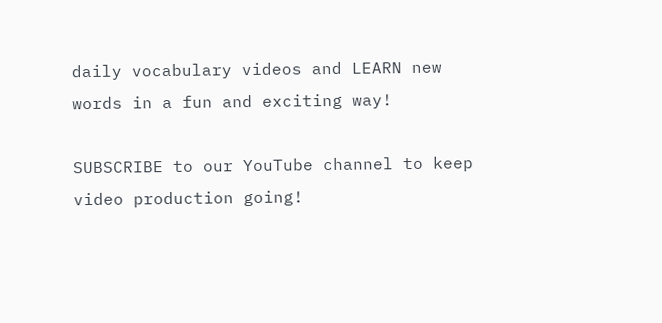daily vocabulary videos and LEARN new words in a fun and exciting way!

SUBSCRIBE to our YouTube channel to keep video production going!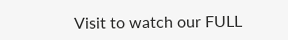Visit to watch our FULL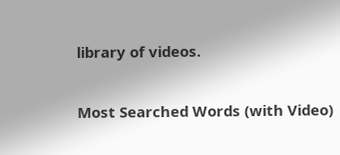library of videos.

Most Searched Words (with Video)